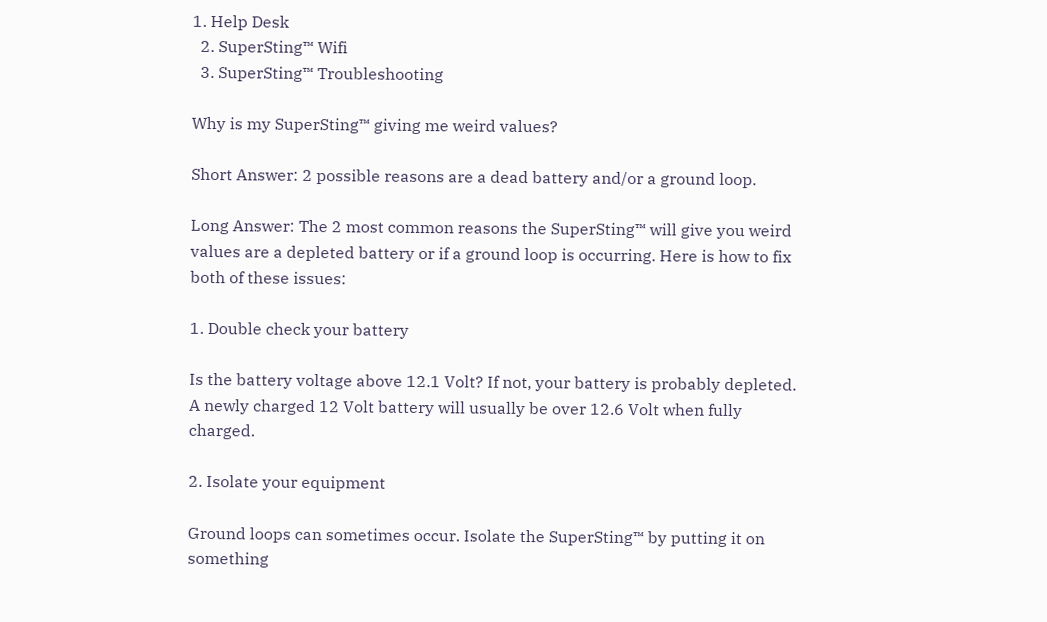1. Help Desk
  2. SuperSting™ Wifi
  3. SuperSting™ Troubleshooting

Why is my SuperSting™ giving me weird values?

Short Answer: 2 possible reasons are a dead battery and/or a ground loop.

Long Answer: The 2 most common reasons the SuperSting™ will give you weird values are a depleted battery or if a ground loop is occurring. Here is how to fix both of these issues:

1. Double check your battery

Is the battery voltage above 12.1 Volt? If not, your battery is probably depleted. A newly charged 12 Volt battery will usually be over 12.6 Volt when fully charged.

2. Isolate your equipment

Ground loops can sometimes occur. Isolate the SuperSting™ by putting it on something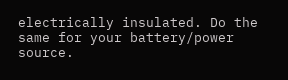electrically insulated. Do the same for your battery/power source.